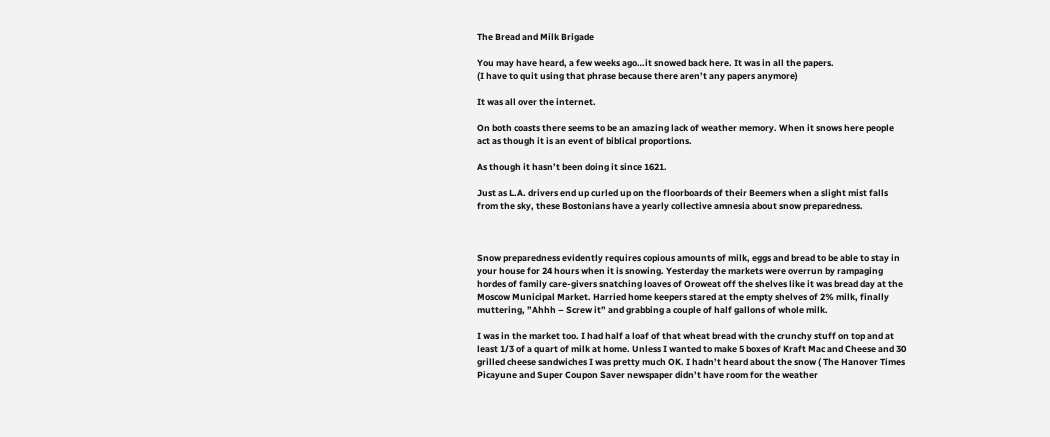The Bread and Milk Brigade

You may have heard, a few weeks ago…it snowed back here. It was in all the papers.
(I have to quit using that phrase because there aren’t any papers anymore)

It was all over the internet.

On both coasts there seems to be an amazing lack of weather memory. When it snows here people act as though it is an event of biblical proportions.

As though it hasn’t been doing it since 1621.

Just as L.A. drivers end up curled up on the floorboards of their Beemers when a slight mist falls from the sky, these Bostonians have a yearly collective amnesia about snow preparedness.



Snow preparedness evidently requires copious amounts of milk, eggs and bread to be able to stay in your house for 24 hours when it is snowing. Yesterday the markets were overrun by rampaging hordes of family care-givers snatching loaves of Oroweat off the shelves like it was bread day at the Moscow Municipal Market. Harried home keepers stared at the empty shelves of 2% milk, finally muttering, ”Ahhh – Screw it” and grabbing a couple of half gallons of whole milk.

I was in the market too. I had half a loaf of that wheat bread with the crunchy stuff on top and at least 1/3 of a quart of milk at home. Unless I wanted to make 5 boxes of Kraft Mac and Cheese and 30 grilled cheese sandwiches I was pretty much OK. I hadn’t heard about the snow ( The Hanover Times Picayune and Super Coupon Saver newspaper didn’t have room for the weather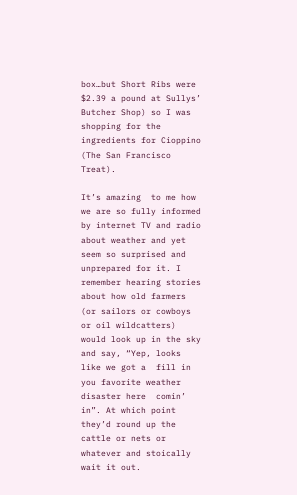box…but Short Ribs were $2.39 a pound at Sullys’ Butcher Shop) so I was shopping for the ingredients for Cioppino (The San Francisco Treat).

It’s amazing  to me how we are so fully informed by internet TV and radio about weather and yet seem so surprised and unprepared for it. I remember hearing stories about how old farmers (or sailors or cowboys or oil wildcatters) would look up in the sky and say, “Yep, looks like we got a  fill in you favorite weather disaster here  comin’ in”. At which point they’d round up the cattle or nets or whatever and stoically wait it out.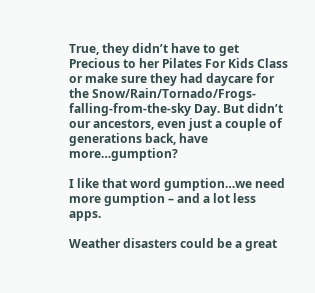True, they didn’t have to get Precious to her Pilates For Kids Class or make sure they had daycare for the Snow/Rain/Tornado/Frogs-falling-from-the-sky Day. But didn’t our ancestors, even just a couple of generations back, have more…gumption?

I like that word gumption…we need more gumption – and a lot less apps.

Weather disasters could be a great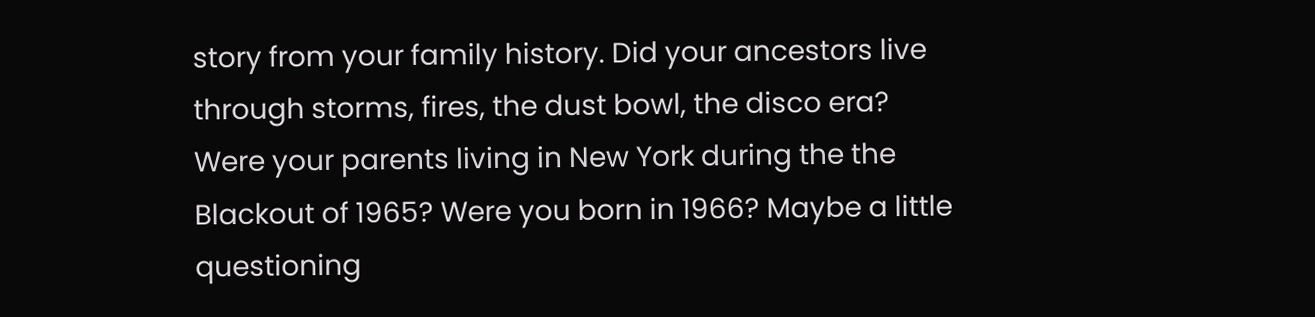story from your family history. Did your ancestors live through storms, fires, the dust bowl, the disco era?
Were your parents living in New York during the the Blackout of 1965? Were you born in 1966? Maybe a little questioning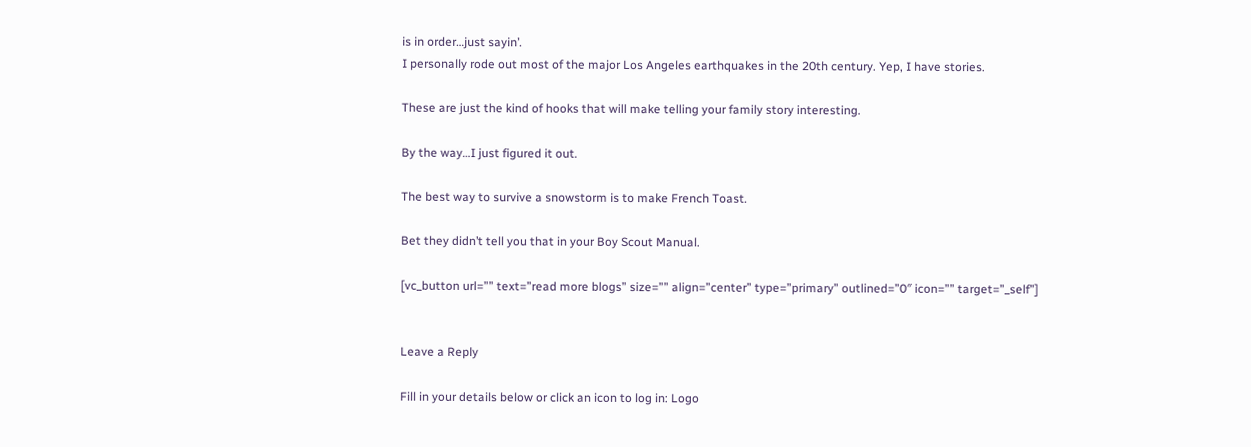is in order…just sayin’.
I personally rode out most of the major Los Angeles earthquakes in the 20th century. Yep, I have stories.

These are just the kind of hooks that will make telling your family story interesting.

By the way…I just figured it out.

The best way to survive a snowstorm is to make French Toast.

Bet they didn’t tell you that in your Boy Scout Manual.

[vc_button url=”” text=”read more blogs” size=”” align=”center” type=”primary” outlined=”0″ icon=”” target=”_self”]


Leave a Reply

Fill in your details below or click an icon to log in: Logo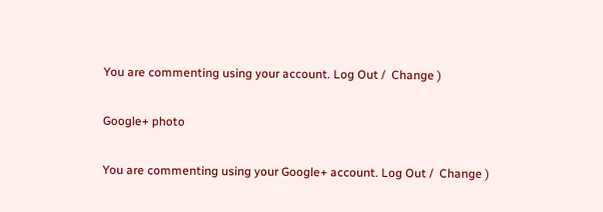You are commenting using your account. Log Out /  Change )

Google+ photo

You are commenting using your Google+ account. Log Out /  Change )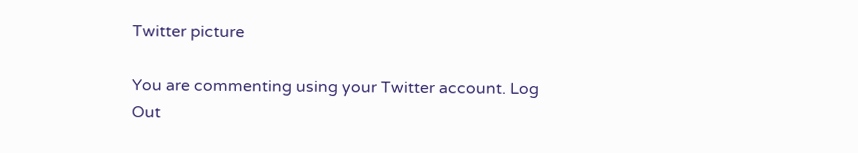Twitter picture

You are commenting using your Twitter account. Log Out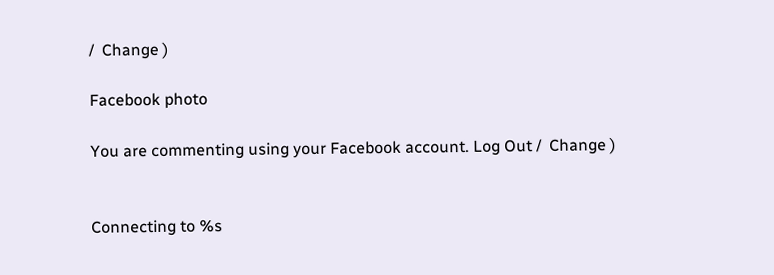/  Change )

Facebook photo

You are commenting using your Facebook account. Log Out /  Change )


Connecting to %s